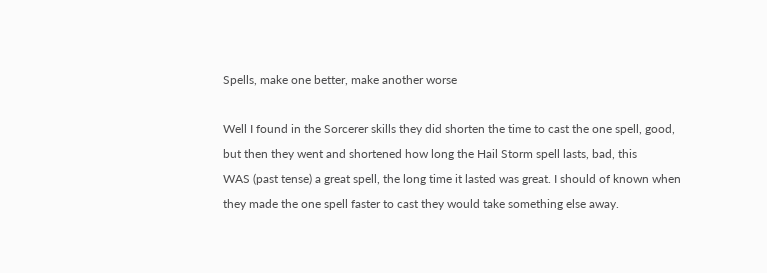Spells, make one better, make another worse

Well I found in the Sorcerer skills they did shorten the time to cast the one spell, good, but then they went and shortened how long the Hail Storm spell lasts, bad, this
WAS (past tense) a great spell, the long time it lasted was great. I should of known when they made the one spell faster to cast they would take something else away.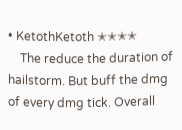• KetothKetoth ✭✭✭✭
    The reduce the duration of hailstorm. But buff the dmg of every dmg tick. Overall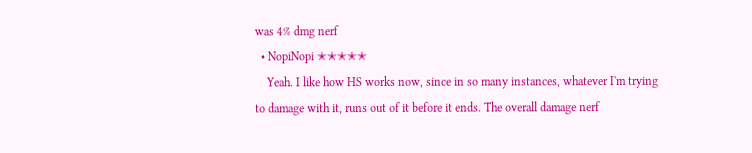was 4% dmg nerf
  • NopiNopi ✭✭✭✭✭
    Yeah. I like how HS works now, since in so many instances, whatever I'm trying to damage with it, runs out of it before it ends. The overall damage nerf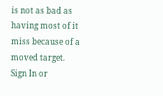is not as bad as having most of it miss because of a moved target.
Sign In or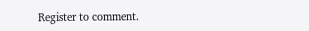Register to comment.